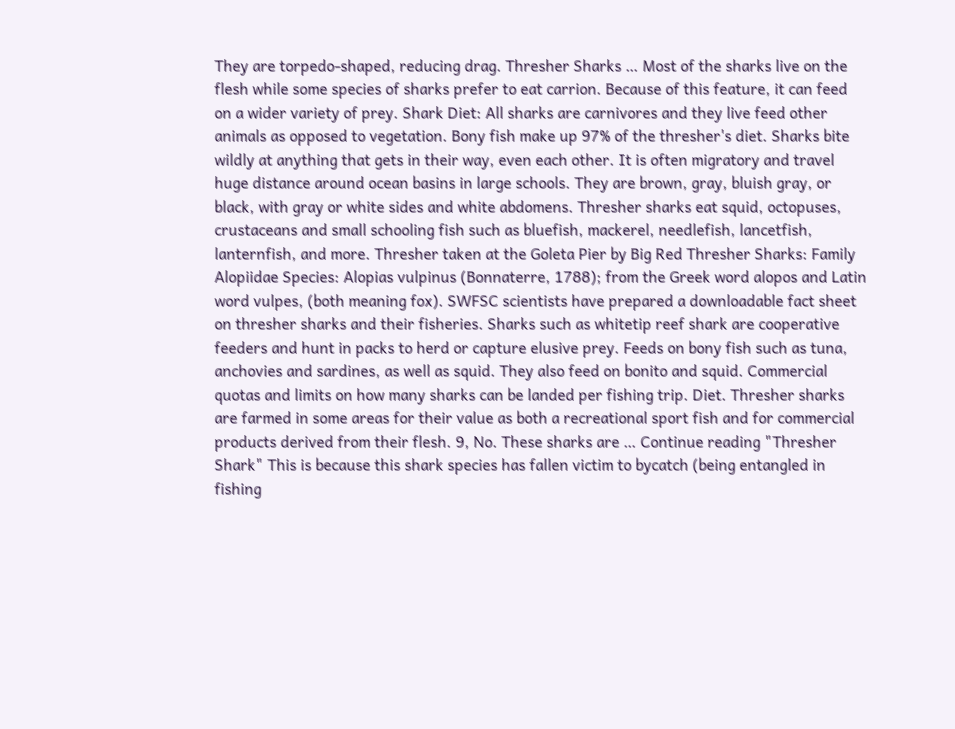They are torpedo-shaped, reducing drag. Thresher Sharks … Most of the sharks live on the flesh while some species of sharks prefer to eat carrion. Because of this feature, it can feed on a wider variety of prey. Shark Diet: All sharks are carnivores and they live feed other animals as opposed to vegetation. Bony fish make up 97% of the thresher's diet. Sharks bite wildly at anything that gets in their way, even each other. It is often migratory and travel huge distance around ocean basins in large schools. They are brown, gray, bluish gray, or black, with gray or white sides and white abdomens. Thresher sharks eat squid, octopuses, crustaceans and small schooling fish such as bluefish, mackerel, needlefish, lancetfish, lanternfish, and more. Thresher taken at the Goleta Pier by Big Red Thresher Sharks: Family Alopiidae Species: Alopias vulpinus (Bonnaterre, 1788); from the Greek word alopos and Latin word vulpes, (both meaning fox). SWFSC scientists have prepared a downloadable fact sheet on thresher sharks and their fisheries. Sharks such as whitetip reef shark are cooperative feeders and hunt in packs to herd or capture elusive prey. Feeds on bony fish such as tuna, anchovies and sardines, as well as squid. They also feed on bonito and squid. Commercial quotas and limits on how many sharks can be landed per fishing trip. Diet. Thresher sharks are farmed in some areas for their value as both a recreational sport fish and for commercial products derived from their flesh. 9, No. These sharks are … Continue reading "Thresher Shark" This is because this shark species has fallen victim to bycatch (being entangled in fishing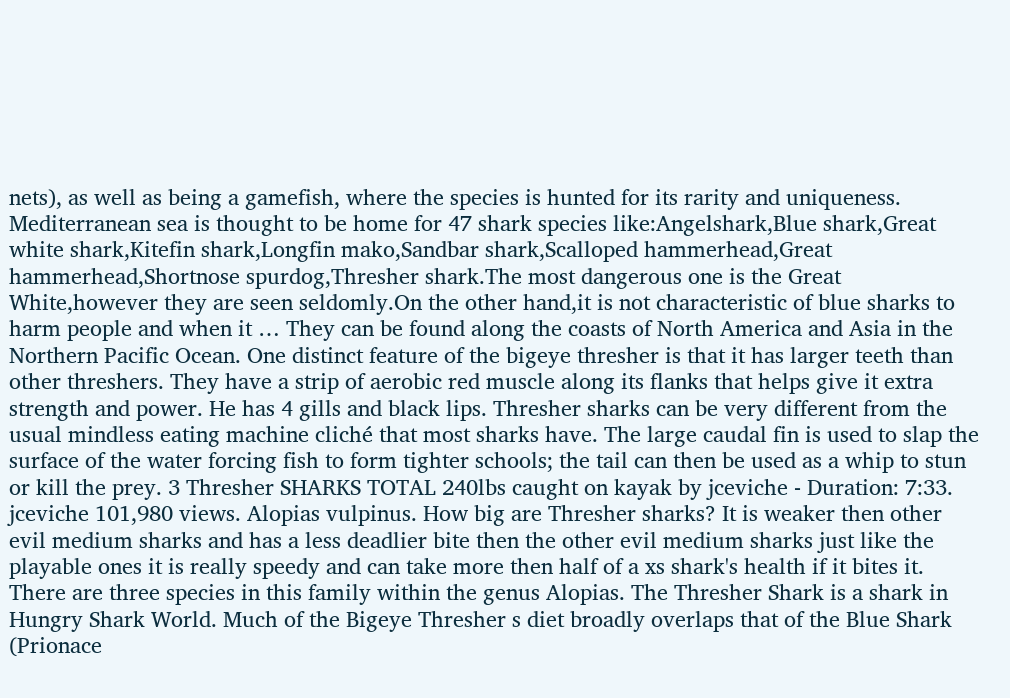nets), as well as being a gamefish, where the species is hunted for its rarity and uniqueness. Mediterranean sea is thought to be home for 47 shark species like:Angelshark,Blue shark,Great white shark,Kitefin shark,Longfin mako,Sandbar shark,Scalloped hammerhead,Great hammerhead,Shortnose spurdog,Thresher shark.The most dangerous one is the Great White,however they are seen seldomly.On the other hand,it is not characteristic of blue sharks to harm people and when it … They can be found along the coasts of North America and Asia in the Northern Pacific Ocean. One distinct feature of the bigeye thresher is that it has larger teeth than other threshers. They have a strip of aerobic red muscle along its flanks that helps give it extra strength and power. He has 4 gills and black lips. Thresher sharks can be very different from the usual mindless eating machine cliché that most sharks have. The large caudal fin is used to slap the surface of the water forcing fish to form tighter schools; the tail can then be used as a whip to stun or kill the prey. 3 Thresher SHARKS TOTAL 240lbs caught on kayak by jceviche - Duration: 7:33. jceviche 101,980 views. Alopias vulpinus. How big are Thresher sharks? It is weaker then other evil medium sharks and has a less deadlier bite then the other evil medium sharks just like the playable ones it is really speedy and can take more then half of a xs shark's health if it bites it. There are three species in this family within the genus Alopias. The Thresher Shark is a shark in Hungry Shark World. Much of the Bigeye Thresher s diet broadly overlaps that of the Blue Shark (Prionace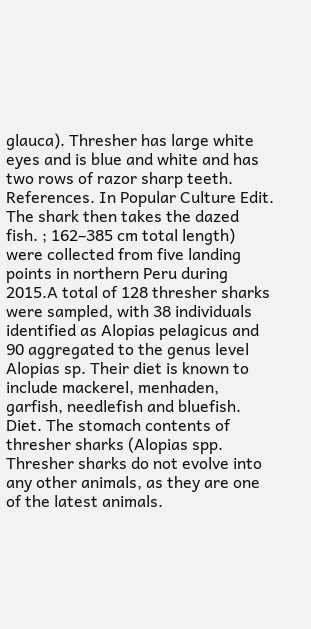glauca). Thresher has large white eyes and is blue and white and has two rows of razor sharp teeth. References. In Popular Culture Edit. The shark then takes the dazed fish. ; 162–385 cm total length) were collected from five landing points in northern Peru during 2015.A total of 128 thresher sharks were sampled, with 38 individuals identified as Alopias pelagicus and 90 aggregated to the genus level Alopias sp. Their diet is known to include mackerel, menhaden, garfish, needlefish and bluefish. Diet. The stomach contents of thresher sharks (Alopias spp. Thresher sharks do not evolve into any other animals, as they are one of the latest animals.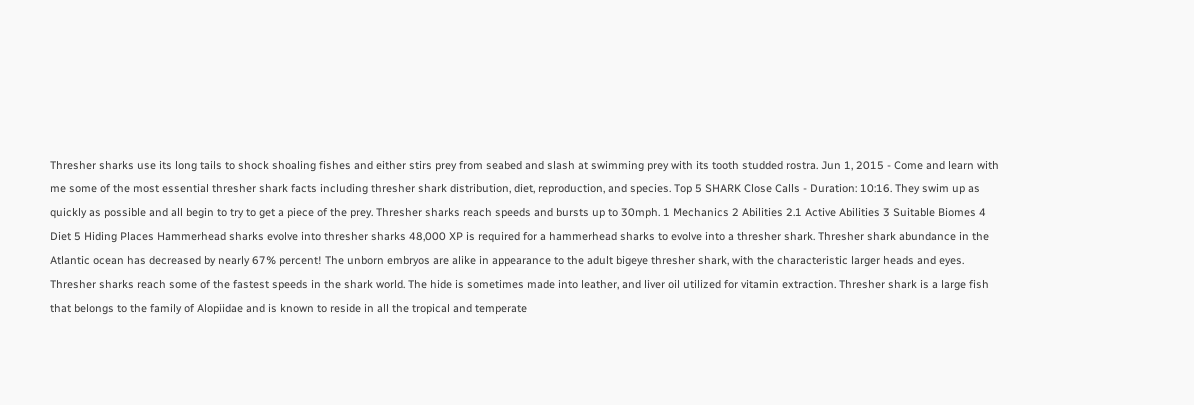Thresher sharks use its long tails to shock shoaling fishes and either stirs prey from seabed and slash at swimming prey with its tooth studded rostra. Jun 1, 2015 - Come and learn with me some of the most essential thresher shark facts including thresher shark distribution, diet, reproduction, and species. Top 5 SHARK Close Calls - Duration: 10:16. They swim up as quickly as possible and all begin to try to get a piece of the prey. Thresher sharks reach speeds and bursts up to 30mph. 1 Mechanics 2 Abilities 2.1 Active Abilities 3 Suitable Biomes 4 Diet 5 Hiding Places Hammerhead sharks evolve into thresher sharks 48,000 XP is required for a hammerhead sharks to evolve into a thresher shark. Thresher shark abundance in the Atlantic ocean has decreased by nearly 67% percent! The unborn embryos are alike in appearance to the adult bigeye thresher shark, with the characteristic larger heads and eyes. Thresher sharks reach some of the fastest speeds in the shark world. The hide is sometimes made into leather, and liver oil utilized for vitamin extraction. Thresher shark is a large fish that belongs to the family of Alopiidae and is known to reside in all the tropical and temperate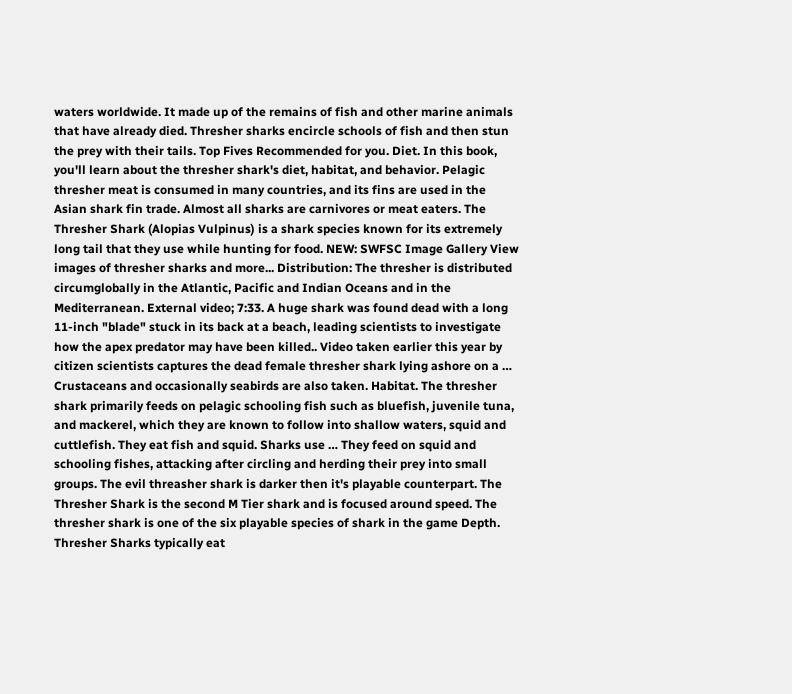waters worldwide. It made up of the remains of fish and other marine animals that have already died. Thresher sharks encircle schools of fish and then stun the prey with their tails. Top Fives Recommended for you. Diet. In this book, you'll learn about the thresher shark's diet, habitat, and behavior. Pelagic thresher meat is consumed in many countries, and its fins are used in the Asian shark fin trade. Almost all sharks are carnivores or meat eaters. The Thresher Shark (Alopias Vulpinus) is a shark species known for its extremely long tail that they use while hunting for food. NEW: SWFSC Image Gallery View images of thresher sharks and more... Distribution: The thresher is distributed circumglobally in the Atlantic, Pacific and Indian Oceans and in the Mediterranean. External video; 7:33. A huge shark was found dead with a long 11-inch "blade" stuck in its back at a beach, leading scientists to investigate how the apex predator may have been killed.. Video taken earlier this year by citizen scientists captures the dead female thresher shark lying ashore on a … Crustaceans and occasionally seabirds are also taken. Habitat. The thresher shark primarily feeds on pelagic schooling fish such as bluefish, juvenile tuna, and mackerel, which they are known to follow into shallow waters, squid and cuttlefish. They eat fish and squid. Sharks use … They feed on squid and schooling fishes, attacking after circling and herding their prey into small groups. The evil threasher shark is darker then it's playable counterpart. The Thresher Shark is the second M Tier shark and is focused around speed. The thresher shark is one of the six playable species of shark in the game Depth. Thresher Sharks typically eat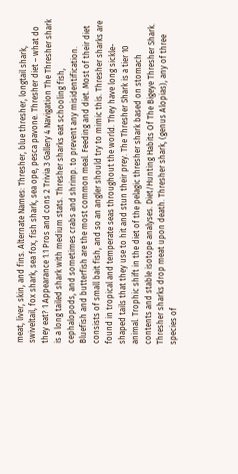meat, liver, skin, and fins. Alternate Names: Thresher, blue thresher, longtail shark, swiveltail, fox shark, sea fox, fish shark, sea ope, pesca pavone. Thresher diet – what do they eat? 1 Appearance 1.1 Pros and cons 2 Trivia 3 Gallery 4 Navigation The Thresher shark is a long tailed shark with medium stats. Thresher sharks eat schooling fish, cephalopods, and sometimes crabs and shrimp. to prevent any misidentification. Bluefish and butterfish are the most common meal. Feeding and diet. Most of their diet consists of small bait fish, and so an angler should try to mimic this. Thresher sharks are found in tropical and temperate seas throughout the world. They have long sickle-shaped tails that they use to hit and stun their prey. The Thresher Shark is a tier 10 animal. Trophic shift in the diet of the pelagic thresher shark based on stomach contents and stable isotope analyses. Diet/Hunting Habits Of The Bigeye Thresher Shark. Thresher sharks drop meat upon death. Thresher shark, (genus Alopias), any of three species of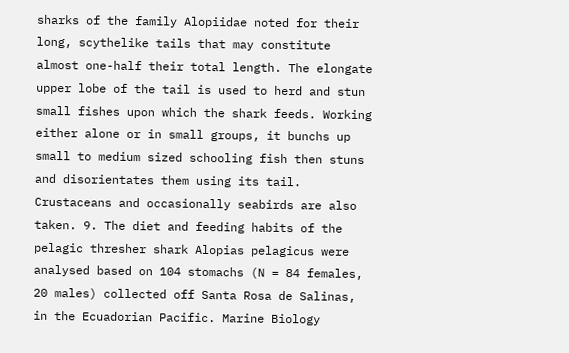sharks of the family Alopiidae noted for their long, scythelike tails that may constitute almost one-half their total length. The elongate upper lobe of the tail is used to herd and stun small fishes upon which the shark feeds. Working either alone or in small groups, it bunchs up small to medium sized schooling fish then stuns and disorientates them using its tail. Crustaceans and occasionally seabirds are also taken. 9. The diet and feeding habits of the pelagic thresher shark Alopias pelagicus were analysed based on 104 stomachs (N = 84 females, 20 males) collected off Santa Rosa de Salinas, in the Ecuadorian Pacific. Marine Biology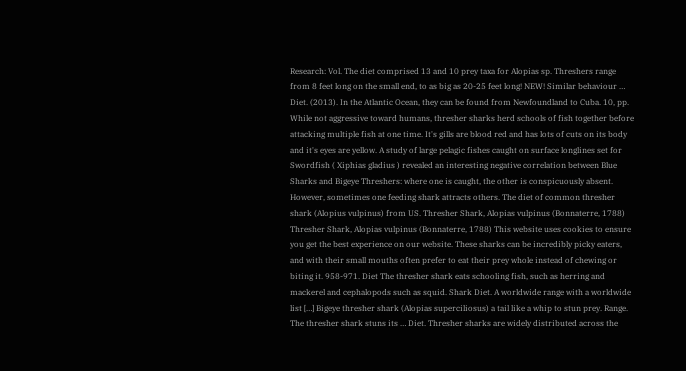Research: Vol. The diet comprised 13 and 10 prey taxa for Alopias sp. Threshers range from 8 feet long on the small end, to as big as 20-25 feet long! NEW! Similar behaviour … Diet. (2013). In the Atlantic Ocean, they can be found from Newfoundland to Cuba. 10, pp. While not aggressive toward humans, thresher sharks herd schools of fish together before attacking multiple fish at one time. It's gills are blood red and has lots of cuts on its body and it's eyes are yellow. A study of large pelagic fishes caught on surface longlines set for Swordfish ( Xiphias gladius ) revealed an interesting negative correlation between Blue Sharks and Bigeye Threshers: where one is caught, the other is conspicuously absent. However, sometimes one feeding shark attracts others. The diet of common thresher shark (Alopius vulpinus) from US. Thresher Shark, Alopias vulpinus (Bonnaterre, 1788) Thresher Shark, Alopias vulpinus (Bonnaterre, 1788) This website uses cookies to ensure you get the best experience on our website. These sharks can be incredibly picky eaters, and with their small mouths often prefer to eat their prey whole instead of chewing or biting it. 958-971. Diet The thresher shark eats schooling fish, such as herring and mackerel and cephalopods such as squid. Shark Diet. A worldwide range with a worldwide list […] Bigeye thresher shark (Alopias superciliosus) a tail like a whip to stun prey. Range. The thresher shark stuns its … Diet. Thresher sharks are widely distributed across the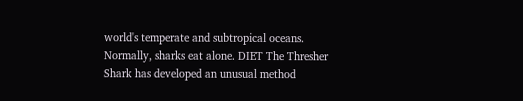world's temperate and subtropical oceans. Normally, sharks eat alone. DIET The Thresher Shark has developed an unusual method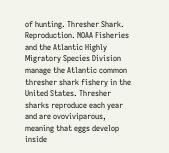of hunting. Thresher Shark. Reproduction. NOAA Fisheries and the Atlantic Highly Migratory Species Division manage the Atlantic common thresher shark fishery in the United States. Thresher sharks reproduce each year and are ovoviviparous, meaning that eggs develop inside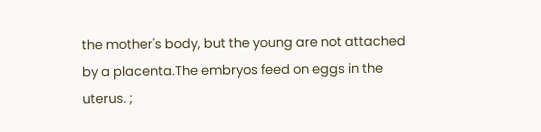the mother's body, but the young are not attached by a placenta.The embryos feed on eggs in the uterus. ;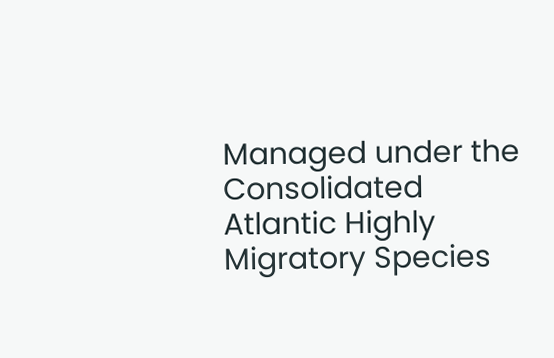Managed under the Consolidated Atlantic Highly Migratory Species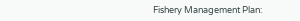Fishery Management Plan: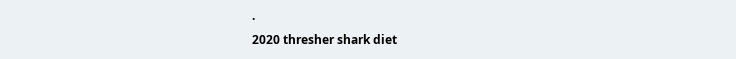.
2020 thresher shark diet